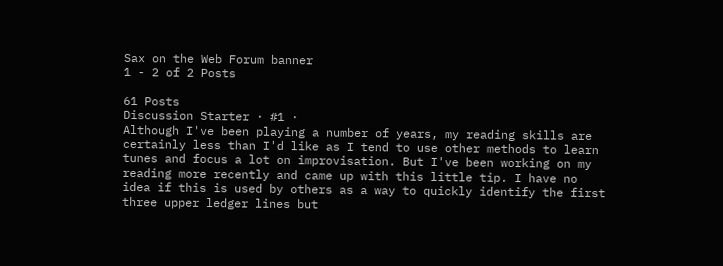Sax on the Web Forum banner
1 - 2 of 2 Posts

61 Posts
Discussion Starter · #1 ·
Although I've been playing a number of years, my reading skills are certainly less than I'd like as I tend to use other methods to learn tunes and focus a lot on improvisation. But I've been working on my reading more recently and came up with this little tip. I have no idea if this is used by others as a way to quickly identify the first three upper ledger lines but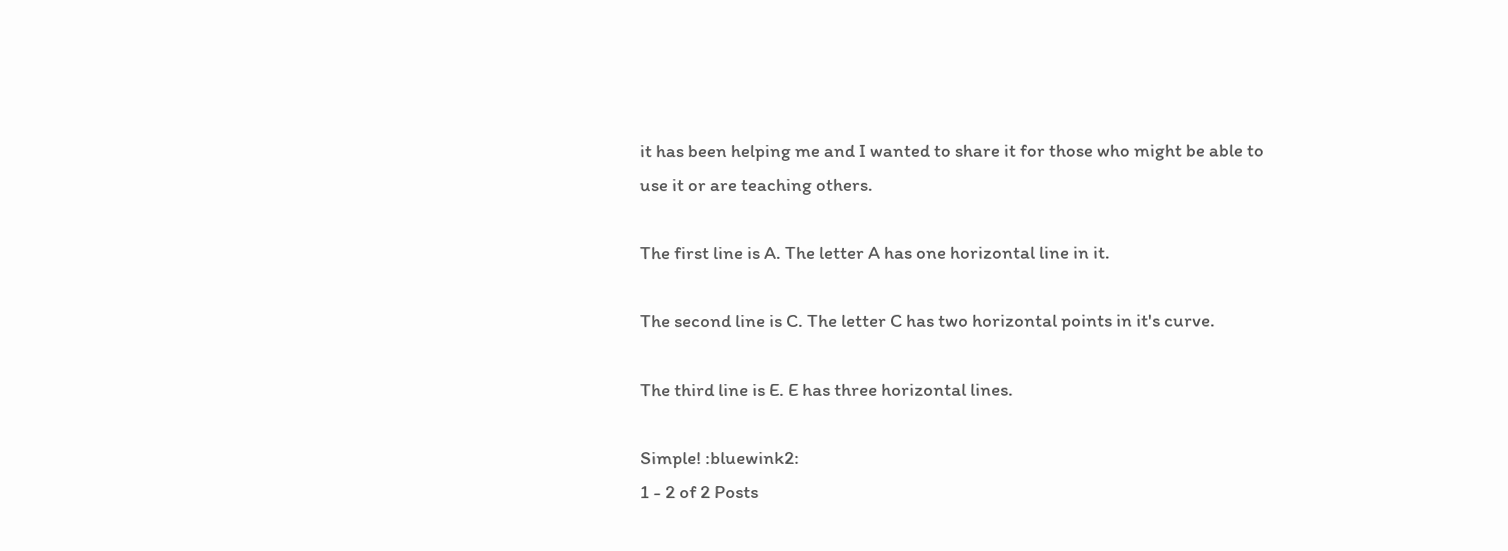it has been helping me and I wanted to share it for those who might be able to use it or are teaching others.

The first line is A. The letter A has one horizontal line in it.

The second line is C. The letter C has two horizontal points in it's curve.

The third line is E. E has three horizontal lines.

Simple! :bluewink2:
1 - 2 of 2 Posts